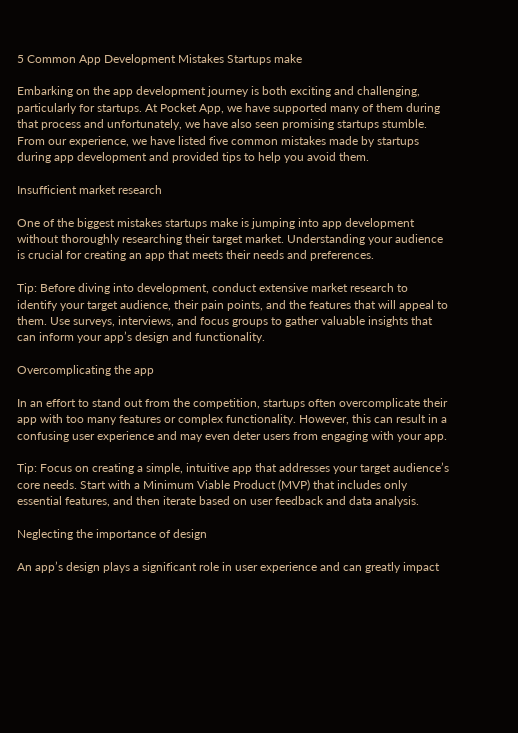5 Common App Development Mistakes Startups make

Embarking on the app development journey is both exciting and challenging, particularly for startups. At Pocket App, we have supported many of them during that process and unfortunately, we have also seen promising startups stumble. From our experience, we have listed five common mistakes made by startups during app development and provided tips to help you avoid them.

Insufficient market research

One of the biggest mistakes startups make is jumping into app development without thoroughly researching their target market. Understanding your audience is crucial for creating an app that meets their needs and preferences.

Tip: Before diving into development, conduct extensive market research to identify your target audience, their pain points, and the features that will appeal to them. Use surveys, interviews, and focus groups to gather valuable insights that can inform your app’s design and functionality.

Overcomplicating the app

In an effort to stand out from the competition, startups often overcomplicate their app with too many features or complex functionality. However, this can result in a confusing user experience and may even deter users from engaging with your app.

Tip: Focus on creating a simple, intuitive app that addresses your target audience’s core needs. Start with a Minimum Viable Product (MVP) that includes only essential features, and then iterate based on user feedback and data analysis.

Neglecting the importance of design

An app’s design plays a significant role in user experience and can greatly impact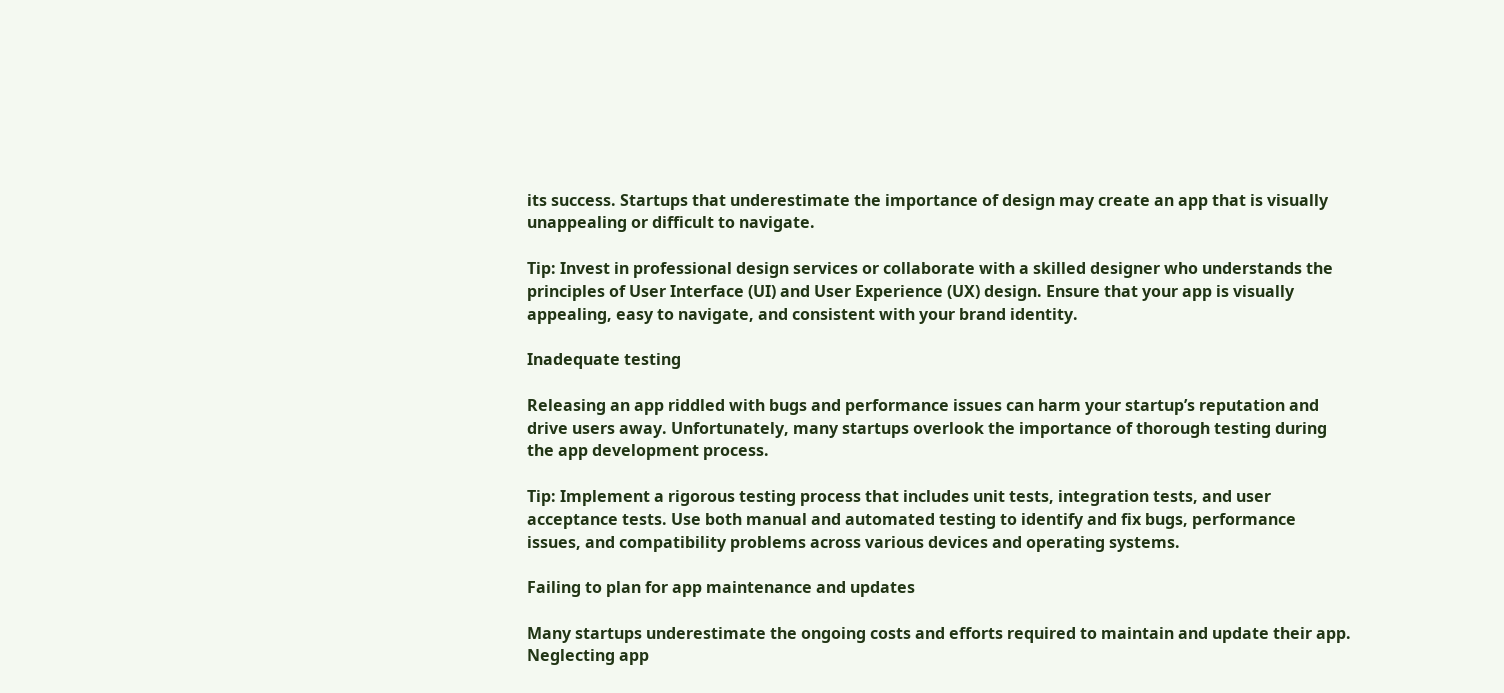its success. Startups that underestimate the importance of design may create an app that is visually unappealing or difficult to navigate.

Tip: Invest in professional design services or collaborate with a skilled designer who understands the principles of User Interface (UI) and User Experience (UX) design. Ensure that your app is visually appealing, easy to navigate, and consistent with your brand identity.

Inadequate testing

Releasing an app riddled with bugs and performance issues can harm your startup’s reputation and drive users away. Unfortunately, many startups overlook the importance of thorough testing during the app development process.

Tip: Implement a rigorous testing process that includes unit tests, integration tests, and user acceptance tests. Use both manual and automated testing to identify and fix bugs, performance issues, and compatibility problems across various devices and operating systems.

Failing to plan for app maintenance and updates

Many startups underestimate the ongoing costs and efforts required to maintain and update their app. Neglecting app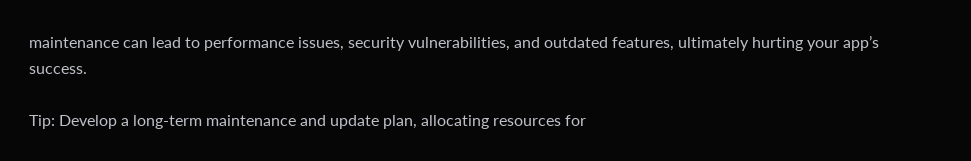maintenance can lead to performance issues, security vulnerabilities, and outdated features, ultimately hurting your app’s success.

Tip: Develop a long-term maintenance and update plan, allocating resources for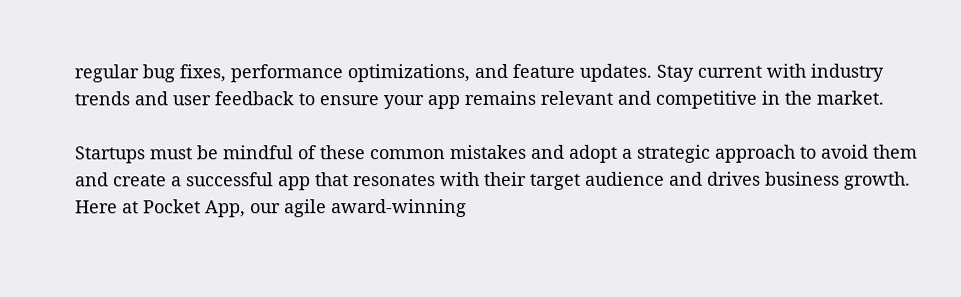regular bug fixes, performance optimizations, and feature updates. Stay current with industry trends and user feedback to ensure your app remains relevant and competitive in the market.

Startups must be mindful of these common mistakes and adopt a strategic approach to avoid them and create a successful app that resonates with their target audience and drives business growth. Here at Pocket App, our agile award-winning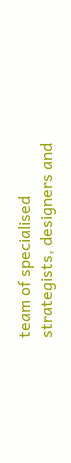team of specialised strategists, designers and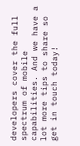developers cover the full spectrum of mobile capabilities. And we have a lot more tips to share so get in touch today!